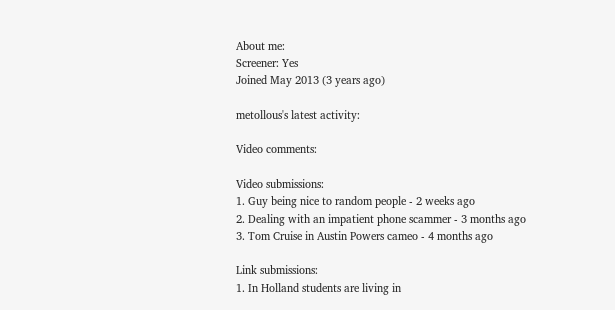About me:
Screener: Yes
Joined May 2013 (3 years ago)

metollous's latest activity:

Video comments:

Video submissions:
1. Guy being nice to random people - 2 weeks ago
2. Dealing with an impatient phone scammer - 3 months ago
3. Tom Cruise in Austin Powers cameo - 4 months ago

Link submissions:
1. In Holland students are living in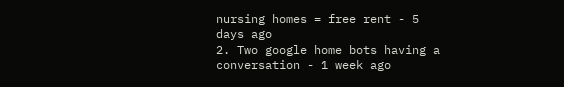nursing homes = free rent - 5 days ago
2. Two google home bots having a conversation - 1 week ago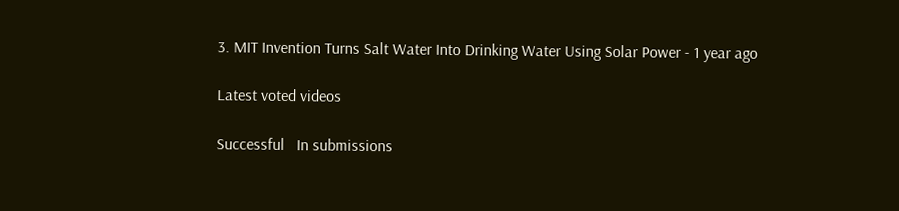3. MIT Invention Turns Salt Water Into Drinking Water Using Solar Power - 1 year ago

Latest voted videos

Successful   In submissions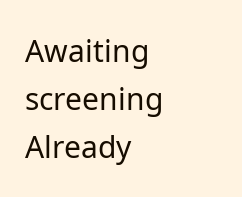Awaiting screening   Already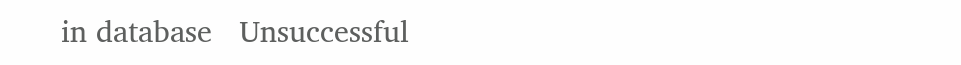in database   Unsuccessful